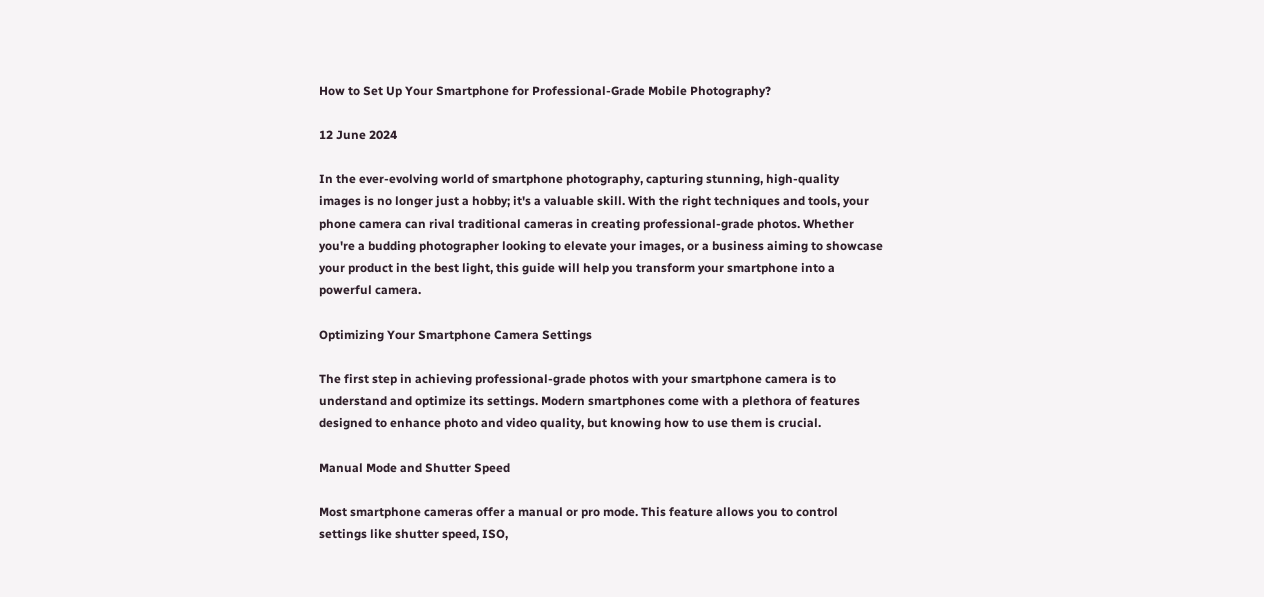How to Set Up Your Smartphone for Professional-Grade Mobile Photography?

12 June 2024

In the ever-evolving world of smartphone photography, capturing stunning, high-quality images is no longer just a hobby; it's a valuable skill. With the right techniques and tools, your phone camera can rival traditional cameras in creating professional-grade photos. Whether you're a budding photographer looking to elevate your images, or a business aiming to showcase your product in the best light, this guide will help you transform your smartphone into a powerful camera.

Optimizing Your Smartphone Camera Settings

The first step in achieving professional-grade photos with your smartphone camera is to understand and optimize its settings. Modern smartphones come with a plethora of features designed to enhance photo and video quality, but knowing how to use them is crucial.

Manual Mode and Shutter Speed

Most smartphone cameras offer a manual or pro mode. This feature allows you to control settings like shutter speed, ISO,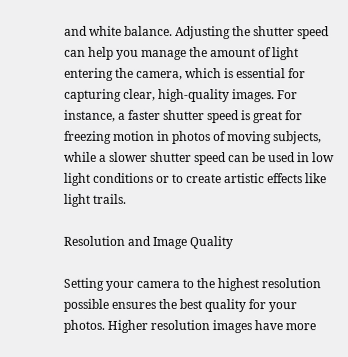and white balance. Adjusting the shutter speed can help you manage the amount of light entering the camera, which is essential for capturing clear, high-quality images. For instance, a faster shutter speed is great for freezing motion in photos of moving subjects, while a slower shutter speed can be used in low light conditions or to create artistic effects like light trails.

Resolution and Image Quality

Setting your camera to the highest resolution possible ensures the best quality for your photos. Higher resolution images have more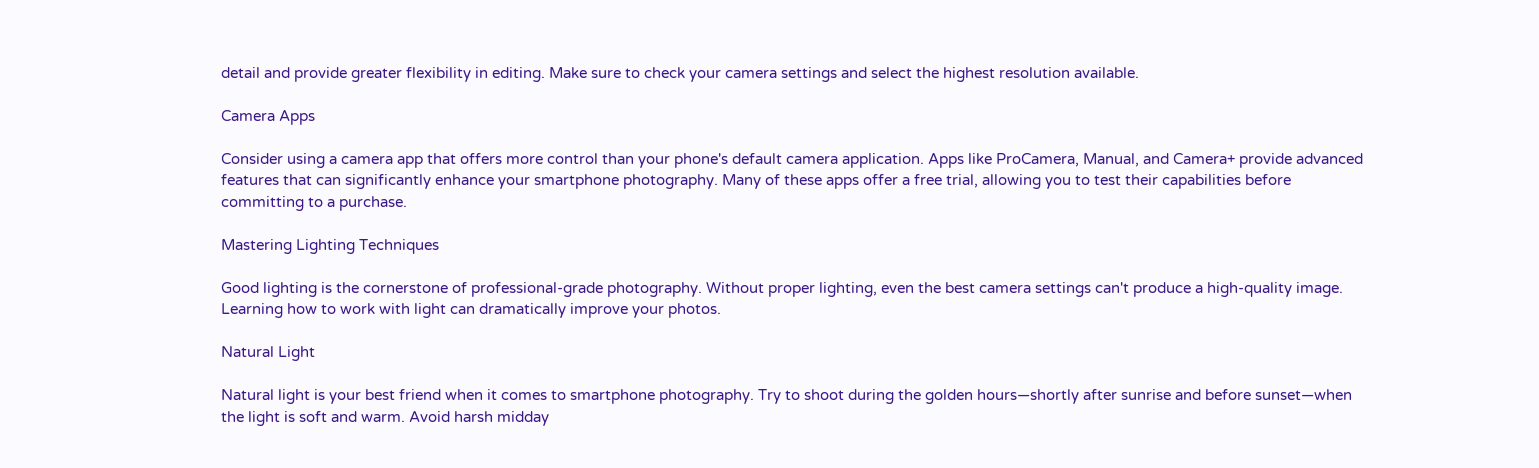detail and provide greater flexibility in editing. Make sure to check your camera settings and select the highest resolution available.

Camera Apps

Consider using a camera app that offers more control than your phone's default camera application. Apps like ProCamera, Manual, and Camera+ provide advanced features that can significantly enhance your smartphone photography. Many of these apps offer a free trial, allowing you to test their capabilities before committing to a purchase.

Mastering Lighting Techniques

Good lighting is the cornerstone of professional-grade photography. Without proper lighting, even the best camera settings can't produce a high-quality image. Learning how to work with light can dramatically improve your photos.

Natural Light

Natural light is your best friend when it comes to smartphone photography. Try to shoot during the golden hours—shortly after sunrise and before sunset—when the light is soft and warm. Avoid harsh midday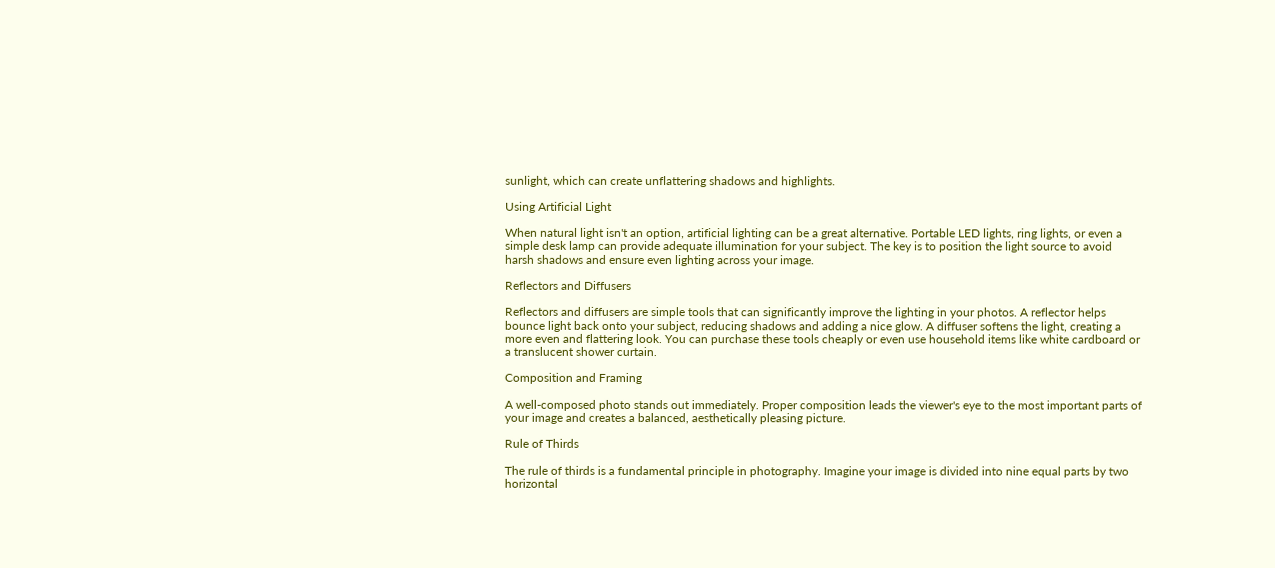sunlight, which can create unflattering shadows and highlights.

Using Artificial Light

When natural light isn't an option, artificial lighting can be a great alternative. Portable LED lights, ring lights, or even a simple desk lamp can provide adequate illumination for your subject. The key is to position the light source to avoid harsh shadows and ensure even lighting across your image.

Reflectors and Diffusers

Reflectors and diffusers are simple tools that can significantly improve the lighting in your photos. A reflector helps bounce light back onto your subject, reducing shadows and adding a nice glow. A diffuser softens the light, creating a more even and flattering look. You can purchase these tools cheaply or even use household items like white cardboard or a translucent shower curtain.

Composition and Framing

A well-composed photo stands out immediately. Proper composition leads the viewer's eye to the most important parts of your image and creates a balanced, aesthetically pleasing picture.

Rule of Thirds

The rule of thirds is a fundamental principle in photography. Imagine your image is divided into nine equal parts by two horizontal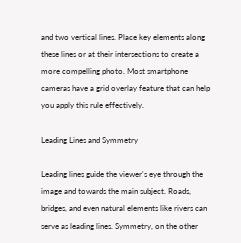and two vertical lines. Place key elements along these lines or at their intersections to create a more compelling photo. Most smartphone cameras have a grid overlay feature that can help you apply this rule effectively.

Leading Lines and Symmetry

Leading lines guide the viewer's eye through the image and towards the main subject. Roads, bridges, and even natural elements like rivers can serve as leading lines. Symmetry, on the other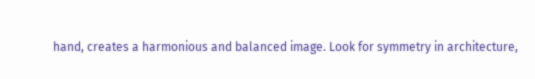hand, creates a harmonious and balanced image. Look for symmetry in architecture,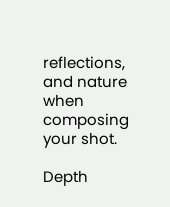reflections, and nature when composing your shot.

Depth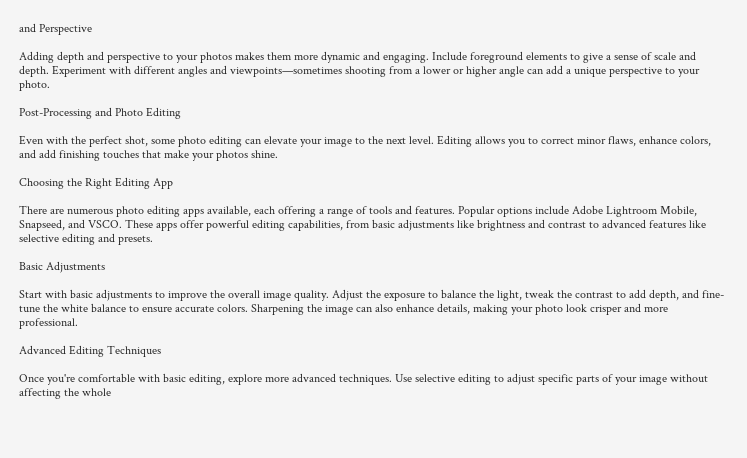and Perspective

Adding depth and perspective to your photos makes them more dynamic and engaging. Include foreground elements to give a sense of scale and depth. Experiment with different angles and viewpoints—sometimes shooting from a lower or higher angle can add a unique perspective to your photo.

Post-Processing and Photo Editing

Even with the perfect shot, some photo editing can elevate your image to the next level. Editing allows you to correct minor flaws, enhance colors, and add finishing touches that make your photos shine.

Choosing the Right Editing App

There are numerous photo editing apps available, each offering a range of tools and features. Popular options include Adobe Lightroom Mobile, Snapseed, and VSCO. These apps offer powerful editing capabilities, from basic adjustments like brightness and contrast to advanced features like selective editing and presets.

Basic Adjustments

Start with basic adjustments to improve the overall image quality. Adjust the exposure to balance the light, tweak the contrast to add depth, and fine-tune the white balance to ensure accurate colors. Sharpening the image can also enhance details, making your photo look crisper and more professional.

Advanced Editing Techniques

Once you're comfortable with basic editing, explore more advanced techniques. Use selective editing to adjust specific parts of your image without affecting the whole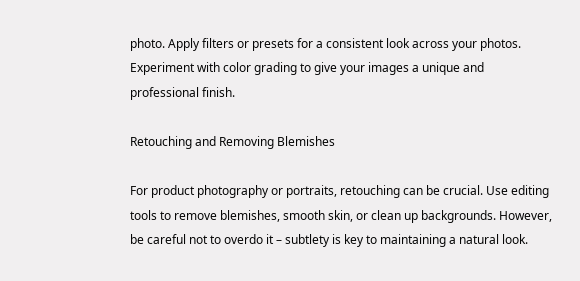photo. Apply filters or presets for a consistent look across your photos. Experiment with color grading to give your images a unique and professional finish.

Retouching and Removing Blemishes

For product photography or portraits, retouching can be crucial. Use editing tools to remove blemishes, smooth skin, or clean up backgrounds. However, be careful not to overdo it – subtlety is key to maintaining a natural look.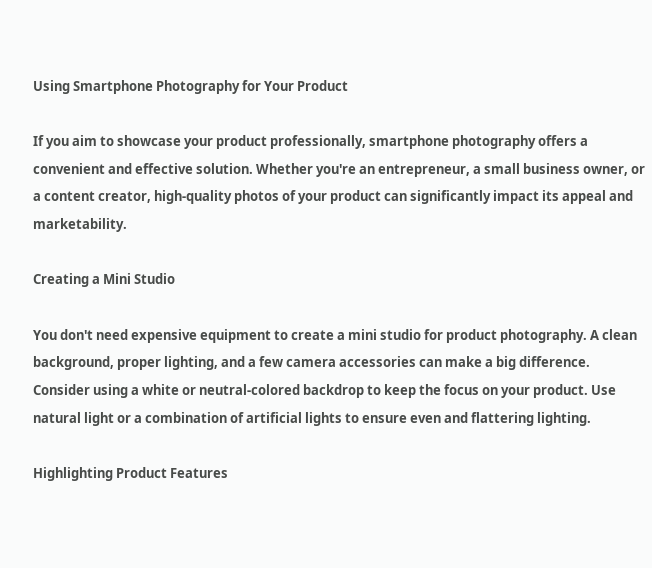Using Smartphone Photography for Your Product

If you aim to showcase your product professionally, smartphone photography offers a convenient and effective solution. Whether you're an entrepreneur, a small business owner, or a content creator, high-quality photos of your product can significantly impact its appeal and marketability.

Creating a Mini Studio

You don't need expensive equipment to create a mini studio for product photography. A clean background, proper lighting, and a few camera accessories can make a big difference. Consider using a white or neutral-colored backdrop to keep the focus on your product. Use natural light or a combination of artificial lights to ensure even and flattering lighting.

Highlighting Product Features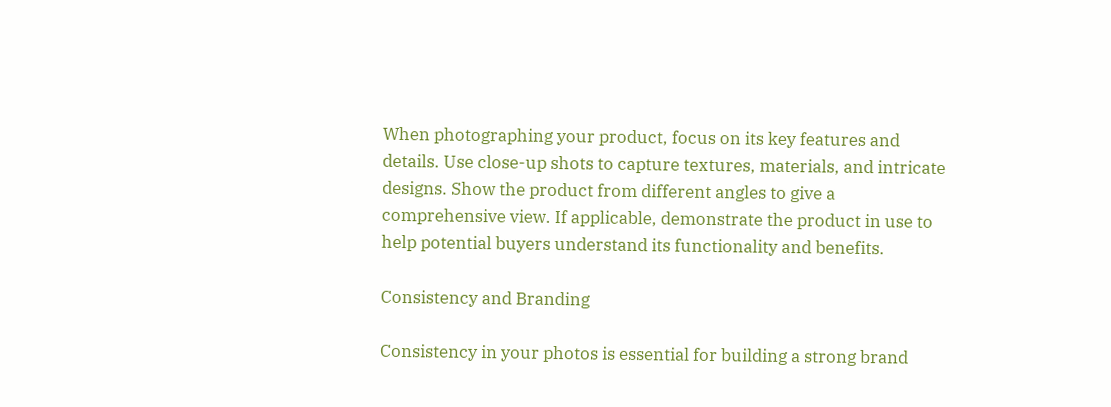When photographing your product, focus on its key features and details. Use close-up shots to capture textures, materials, and intricate designs. Show the product from different angles to give a comprehensive view. If applicable, demonstrate the product in use to help potential buyers understand its functionality and benefits.

Consistency and Branding

Consistency in your photos is essential for building a strong brand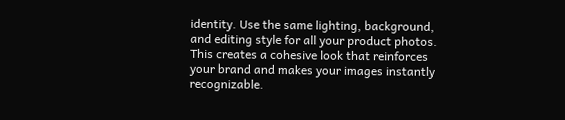identity. Use the same lighting, background, and editing style for all your product photos. This creates a cohesive look that reinforces your brand and makes your images instantly recognizable.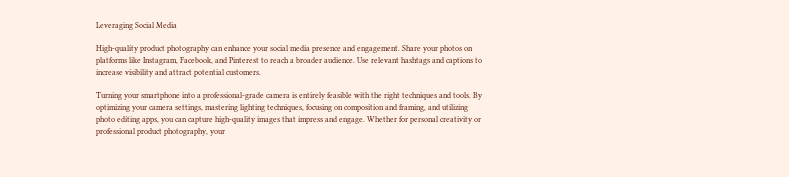Leveraging Social Media

High-quality product photography can enhance your social media presence and engagement. Share your photos on platforms like Instagram, Facebook, and Pinterest to reach a broader audience. Use relevant hashtags and captions to increase visibility and attract potential customers.

Turning your smartphone into a professional-grade camera is entirely feasible with the right techniques and tools. By optimizing your camera settings, mastering lighting techniques, focusing on composition and framing, and utilizing photo editing apps, you can capture high-quality images that impress and engage. Whether for personal creativity or professional product photography, your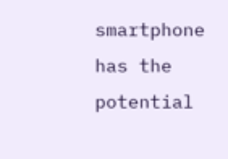smartphone has the potential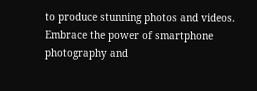to produce stunning photos and videos. Embrace the power of smartphone photography and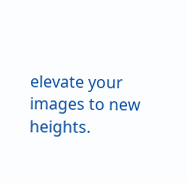elevate your images to new heights.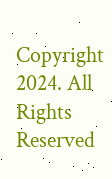Copyright 2024. All Rights Reserved